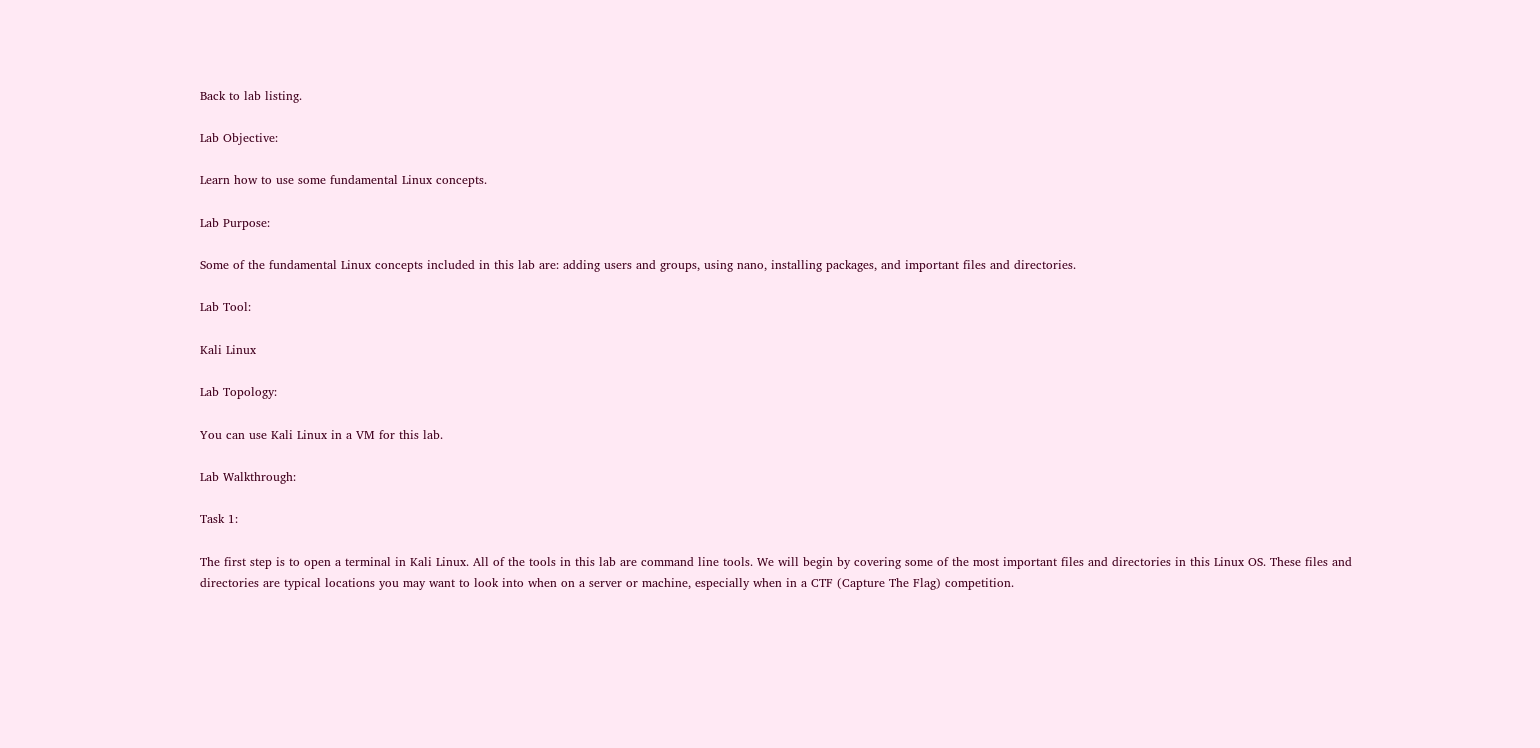Back to lab listing.

Lab Objective:

Learn how to use some fundamental Linux concepts.

Lab Purpose:

Some of the fundamental Linux concepts included in this lab are: adding users and groups, using nano, installing packages, and important files and directories.

Lab Tool:

Kali Linux

Lab Topology:

You can use Kali Linux in a VM for this lab.

Lab Walkthrough:

Task 1:

The first step is to open a terminal in Kali Linux. All of the tools in this lab are command line tools. We will begin by covering some of the most important files and directories in this Linux OS. These files and directories are typical locations you may want to look into when on a server or machine, especially when in a CTF (Capture The Flag) competition.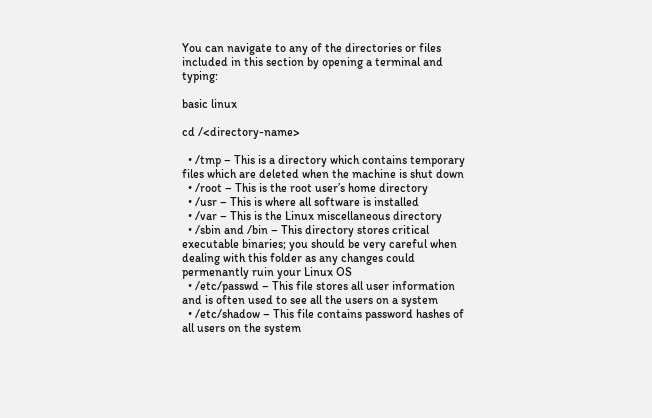You can navigate to any of the directories or files included in this section by opening a terminal and typing:

basic linux

cd /<directory-name>

  • /tmp – This is a directory which contains temporary files which are deleted when the machine is shut down
  • /root – This is the root user’s home directory
  • /usr – This is where all software is installed
  • /var – This is the Linux miscellaneous directory
  • /sbin and /bin – This directory stores critical executable binaries; you should be very careful when dealing with this folder as any changes could permenantly ruin your Linux OS
  • /etc/passwd – This file stores all user information and is often used to see all the users on a system
  • /etc/shadow – This file contains password hashes of all users on the system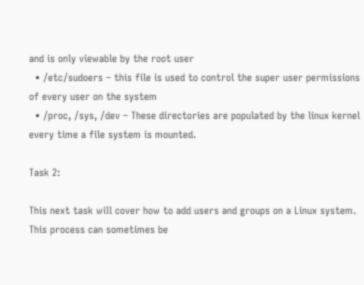and is only viewable by the root user
  • /etc/sudoers – this file is used to control the super user permissions of every user on the system
  • /proc, /sys, /dev – These directories are populated by the linux kernel every time a file system is mounted.

Task 2:

This next task will cover how to add users and groups on a Linux system. This process can sometimes be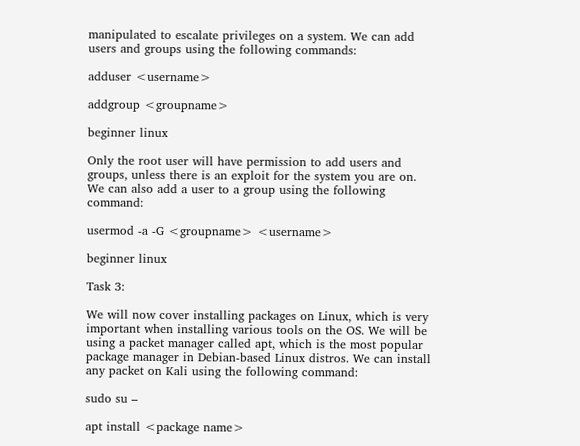manipulated to escalate privileges on a system. We can add users and groups using the following commands:

adduser <username>

addgroup <groupname>

beginner linux

Only the root user will have permission to add users and groups, unless there is an exploit for the system you are on. We can also add a user to a group using the following command:

usermod -a -G <groupname> <username>

beginner linux

Task 3:

We will now cover installing packages on Linux, which is very important when installing various tools on the OS. We will be using a packet manager called apt, which is the most popular package manager in Debian-based Linux distros. We can install any packet on Kali using the following command:

sudo su –

apt install <package name>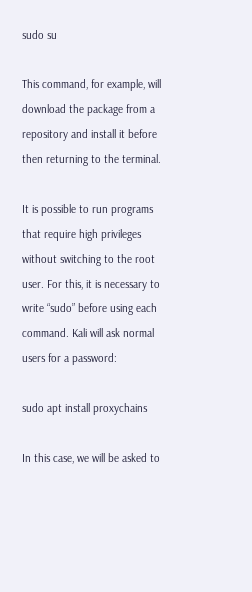sudo su

This command, for example, will download the package from a repository and install it before then returning to the terminal.

It is possible to run programs that require high privileges without switching to the root user. For this, it is necessary to write “sudo” before using each command. Kali will ask normal users for a password:

sudo apt install proxychains

In this case, we will be asked to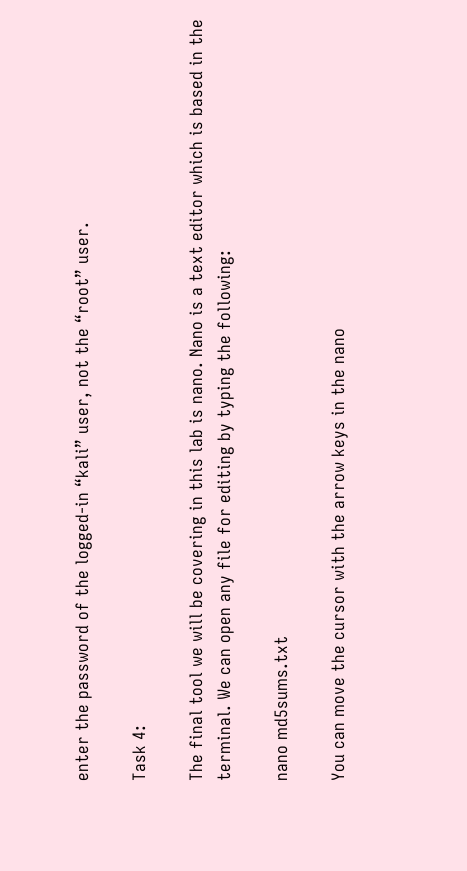enter the password of the logged-in “kali” user, not the “root” user.

Task 4:

The final tool we will be covering in this lab is nano. Nano is a text editor which is based in the terminal. We can open any file for editing by typing the following:

nano md5sums.txt

You can move the cursor with the arrow keys in the nano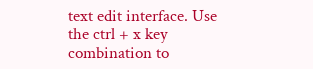text edit interface. Use the ctrl + x key combination to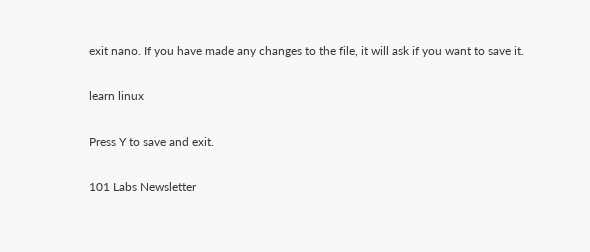exit nano. If you have made any changes to the file, it will ask if you want to save it.

learn linux

Press Y to save and exit.

101 Labs Newsletter